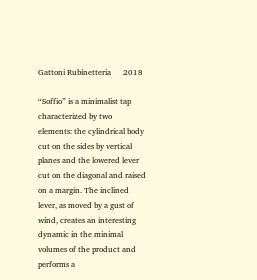Gattoni Rubinetteria      2018

“Soffio” is a minimalist tap characterized by two elements: the cylindrical body cut on the sides by vertical planes and the lowered lever cut on the diagonal and raised on a margin. The inclined lever, as moved by a gust of wind, creates an interesting dynamic in the minimal volumes of the product and performs a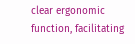clear ergonomic function, facilitating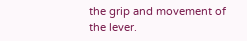the grip and movement of the lever.